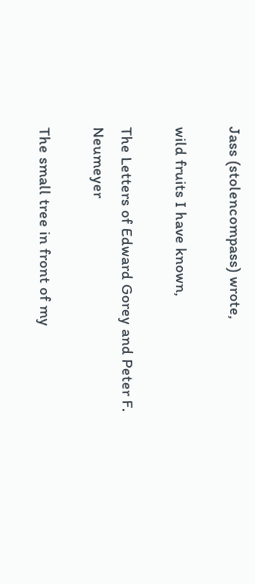Jass (stolencompass) wrote,

wild fruits I have known,

The Letters of Edward Gorey and Peter F. Neumeyer

The small tree in front of my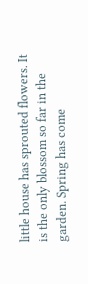little house has sprouted flowers. It is the only blossom so far in the garden. Spring has come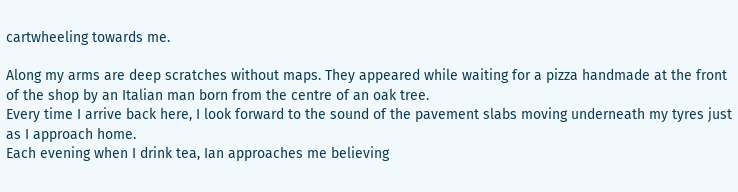cartwheeling towards me.

Along my arms are deep scratches without maps. They appeared while waiting for a pizza handmade at the front of the shop by an Italian man born from the centre of an oak tree.
Every time I arrive back here, I look forward to the sound of the pavement slabs moving underneath my tyres just as I approach home.
Each evening when I drink tea, Ian approaches me believing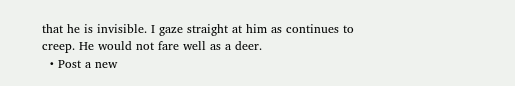that he is invisible. I gaze straight at him as continues to creep. He would not fare well as a deer.
  • Post a new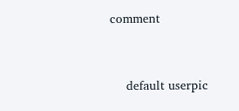comment


    default userpic